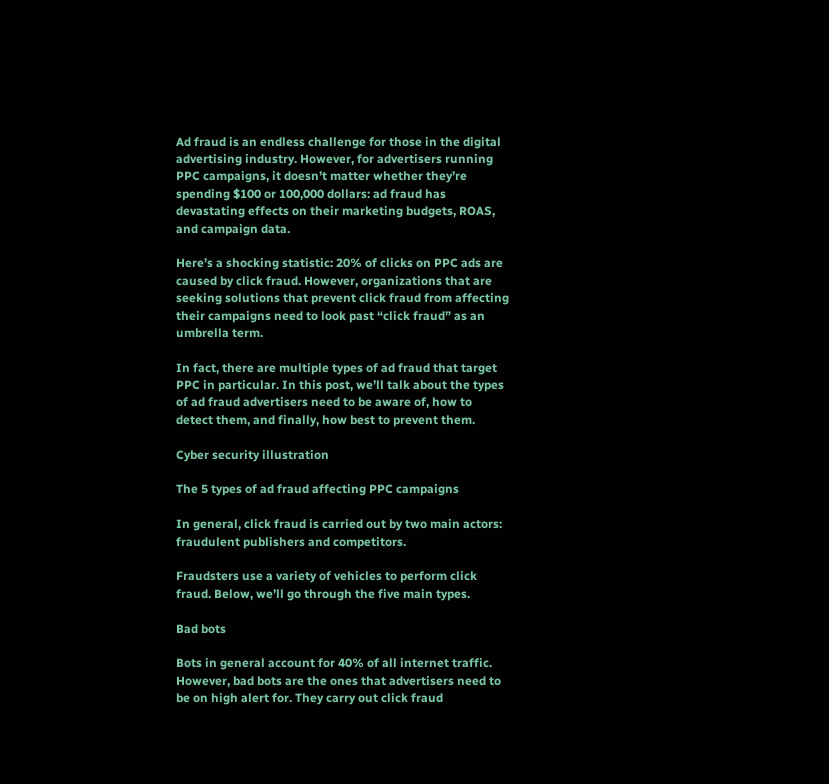Ad fraud is an endless challenge for those in the digital advertising industry. However, for advertisers running PPC campaigns, it doesn’t matter whether they’re spending $100 or 100,000 dollars: ad fraud has devastating effects on their marketing budgets, ROAS, and campaign data.

Here’s a shocking statistic: 20% of clicks on PPC ads are caused by click fraud. However, organizations that are seeking solutions that prevent click fraud from affecting their campaigns need to look past “click fraud” as an umbrella term.

In fact, there are multiple types of ad fraud that target PPC in particular. In this post, we’ll talk about the types of ad fraud advertisers need to be aware of, how to detect them, and finally, how best to prevent them.

Cyber security illustration

The 5 types of ad fraud affecting PPC campaigns

In general, click fraud is carried out by two main actors: fraudulent publishers and competitors.

Fraudsters use a variety of vehicles to perform click fraud. Below, we’ll go through the five main types.

Bad bots

Bots in general account for 40% of all internet traffic. However, bad bots are the ones that advertisers need to be on high alert for. They carry out click fraud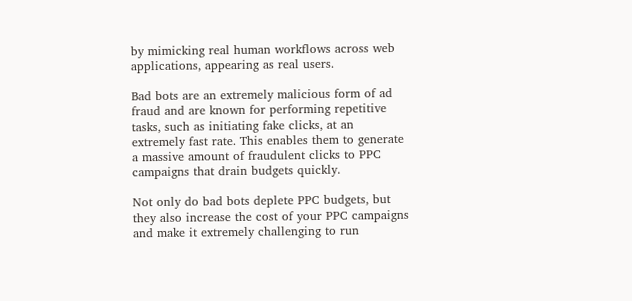by mimicking real human workflows across web applications, appearing as real users.

Bad bots are an extremely malicious form of ad fraud and are known for performing repetitive tasks, such as initiating fake clicks, at an extremely fast rate. This enables them to generate a massive amount of fraudulent clicks to PPC campaigns that drain budgets quickly.

Not only do bad bots deplete PPC budgets, but they also increase the cost of your PPC campaigns and make it extremely challenging to run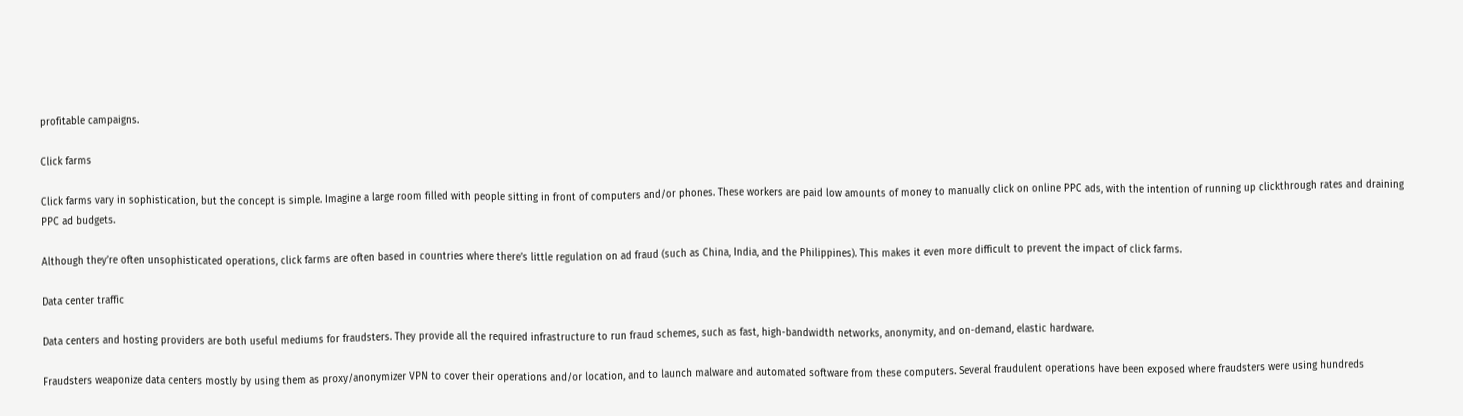profitable campaigns.

Click farms

Click farms vary in sophistication, but the concept is simple. Imagine a large room filled with people sitting in front of computers and/or phones. These workers are paid low amounts of money to manually click on online PPC ads, with the intention of running up clickthrough rates and draining PPC ad budgets.

Although they’re often unsophisticated operations, click farms are often based in countries where there’s little regulation on ad fraud (such as China, India, and the Philippines). This makes it even more difficult to prevent the impact of click farms.

Data center traffic

Data centers and hosting providers are both useful mediums for fraudsters. They provide all the required infrastructure to run fraud schemes, such as fast, high-bandwidth networks, anonymity, and on-demand, elastic hardware.

Fraudsters weaponize data centers mostly by using them as proxy/anonymizer VPN to cover their operations and/or location, and to launch malware and automated software from these computers. Several fraudulent operations have been exposed where fraudsters were using hundreds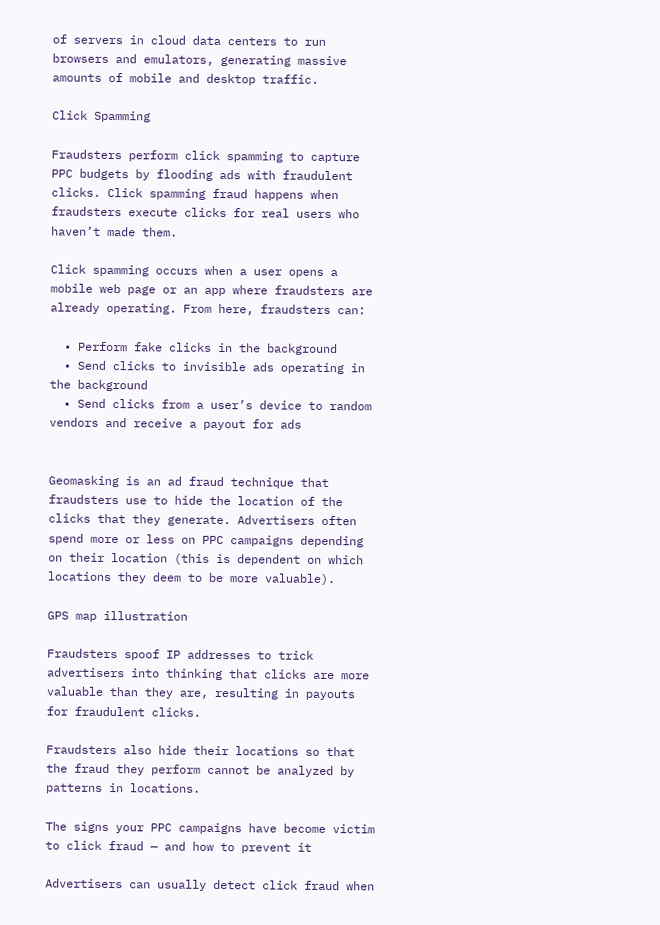of servers in cloud data centers to run browsers and emulators, generating massive amounts of mobile and desktop traffic.

Click Spamming

Fraudsters perform click spamming to capture PPC budgets by flooding ads with fraudulent clicks. Click spamming fraud happens when fraudsters execute clicks for real users who haven’t made them.

Click spamming occurs when a user opens a mobile web page or an app where fraudsters are already operating. From here, fraudsters can:

  • Perform fake clicks in the background
  • Send clicks to invisible ads operating in the background
  • Send clicks from a user’s device to random vendors and receive a payout for ads


Geomasking is an ad fraud technique that fraudsters use to hide the location of the clicks that they generate. Advertisers often spend more or less on PPC campaigns depending on their location (this is dependent on which locations they deem to be more valuable).

GPS map illustration

Fraudsters spoof IP addresses to trick advertisers into thinking that clicks are more valuable than they are, resulting in payouts for fraudulent clicks.

Fraudsters also hide their locations so that the fraud they perform cannot be analyzed by patterns in locations.

The signs your PPC campaigns have become victim to click fraud — and how to prevent it

Advertisers can usually detect click fraud when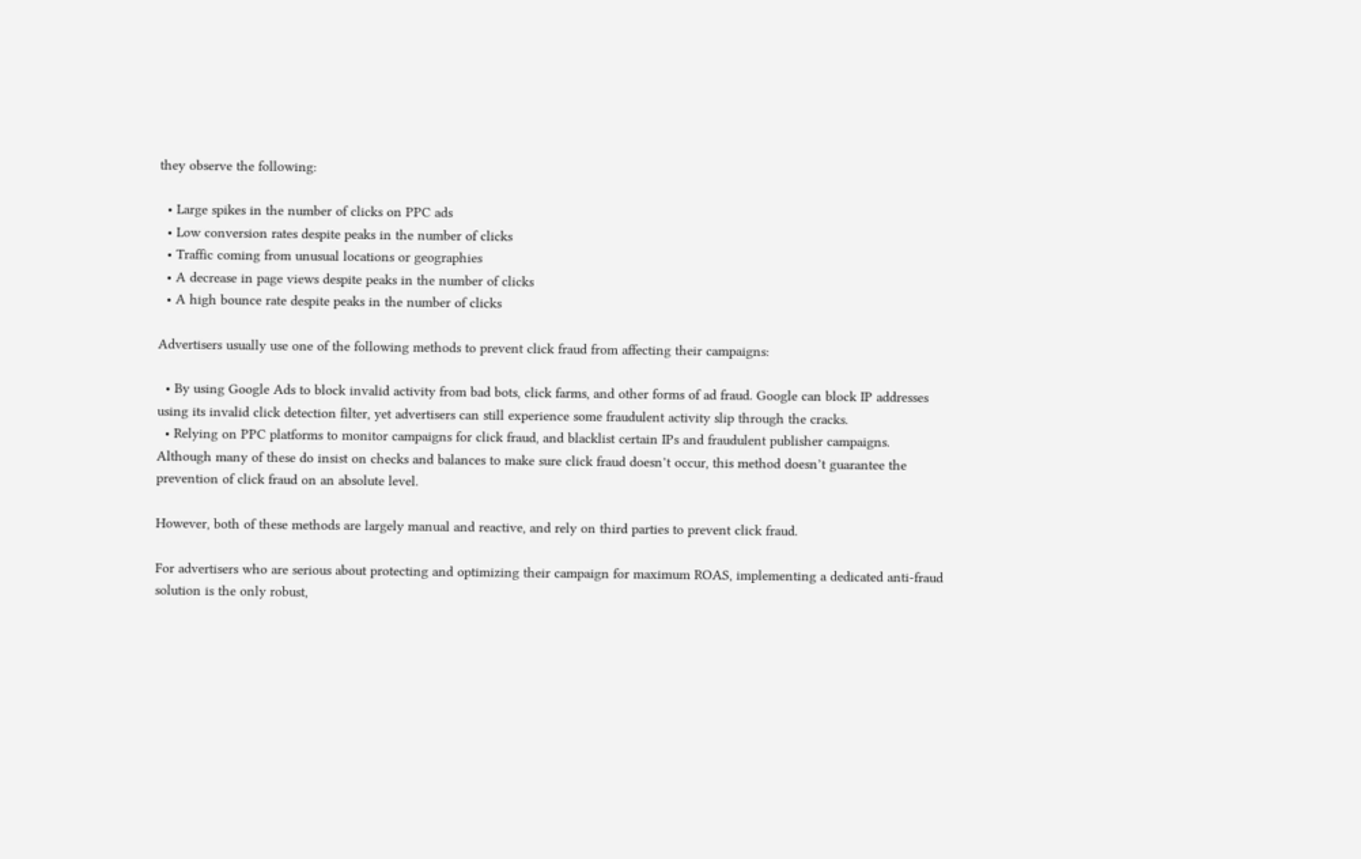they observe the following:

  • Large spikes in the number of clicks on PPC ads
  • Low conversion rates despite peaks in the number of clicks
  • Traffic coming from unusual locations or geographies
  • A decrease in page views despite peaks in the number of clicks
  • A high bounce rate despite peaks in the number of clicks

Advertisers usually use one of the following methods to prevent click fraud from affecting their campaigns:

  • By using Google Ads to block invalid activity from bad bots, click farms, and other forms of ad fraud. Google can block IP addresses using its invalid click detection filter, yet advertisers can still experience some fraudulent activity slip through the cracks.
  • Relying on PPC platforms to monitor campaigns for click fraud, and blacklist certain IPs and fraudulent publisher campaigns. Although many of these do insist on checks and balances to make sure click fraud doesn’t occur, this method doesn’t guarantee the prevention of click fraud on an absolute level.

However, both of these methods are largely manual and reactive, and rely on third parties to prevent click fraud.

For advertisers who are serious about protecting and optimizing their campaign for maximum ROAS, implementing a dedicated anti-fraud solution is the only robust,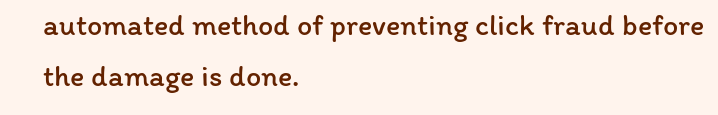automated method of preventing click fraud before the damage is done.